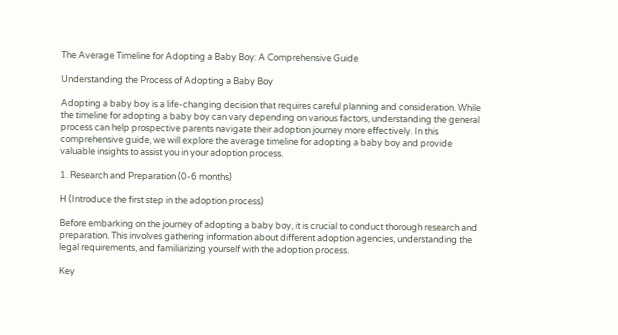The Average Timeline for Adopting a Baby Boy: A Comprehensive Guide

Understanding the Process of Adopting a Baby Boy

Adopting a baby boy is a life-changing decision that requires careful planning and consideration. While the timeline for adopting a baby boy can vary depending on various factors, understanding the general process can help prospective parents navigate their adoption journey more effectively. In this comprehensive guide, we will explore the average timeline for adopting a baby boy and provide valuable insights to assist you in your adoption process.

1. Research and Preparation (0-6 months)

H (Introduce the first step in the adoption process)

Before embarking on the journey of adopting a baby boy, it is crucial to conduct thorough research and preparation. This involves gathering information about different adoption agencies, understanding the legal requirements, and familiarizing yourself with the adoption process.

Key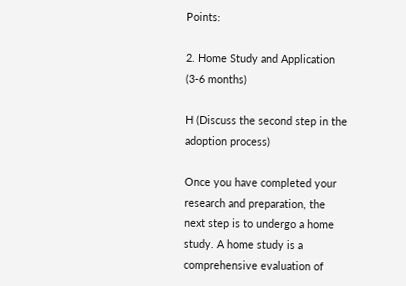Points:

2. Home Study and Application (3-6 months)

H (Discuss the second step in the adoption process)

Once you have completed your research and preparation, the next step is to undergo a home study. A home study is a comprehensive evaluation of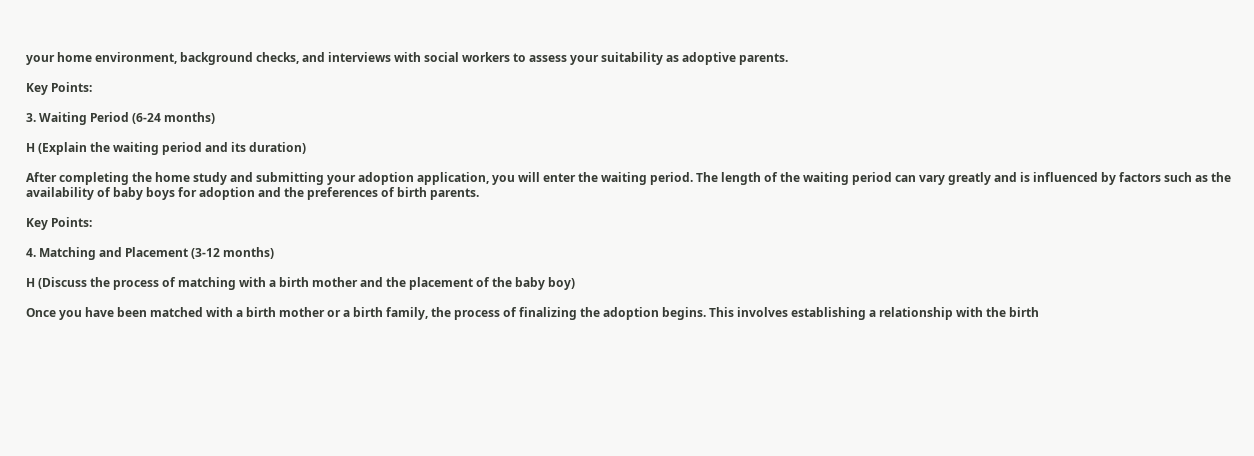your home environment, background checks, and interviews with social workers to assess your suitability as adoptive parents.

Key Points:

3. Waiting Period (6-24 months)

H (Explain the waiting period and its duration)

After completing the home study and submitting your adoption application, you will enter the waiting period. The length of the waiting period can vary greatly and is influenced by factors such as the availability of baby boys for adoption and the preferences of birth parents.

Key Points:

4. Matching and Placement (3-12 months)

H (Discuss the process of matching with a birth mother and the placement of the baby boy)

Once you have been matched with a birth mother or a birth family, the process of finalizing the adoption begins. This involves establishing a relationship with the birth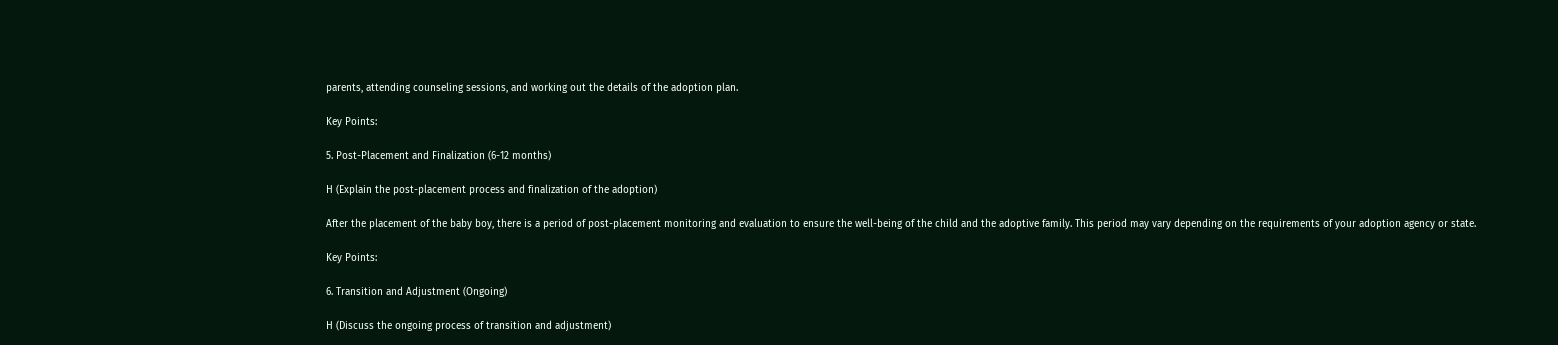parents, attending counseling sessions, and working out the details of the adoption plan.

Key Points:

5. Post-Placement and Finalization (6-12 months)

H (Explain the post-placement process and finalization of the adoption)

After the placement of the baby boy, there is a period of post-placement monitoring and evaluation to ensure the well-being of the child and the adoptive family. This period may vary depending on the requirements of your adoption agency or state.

Key Points:

6. Transition and Adjustment (Ongoing)

H (Discuss the ongoing process of transition and adjustment)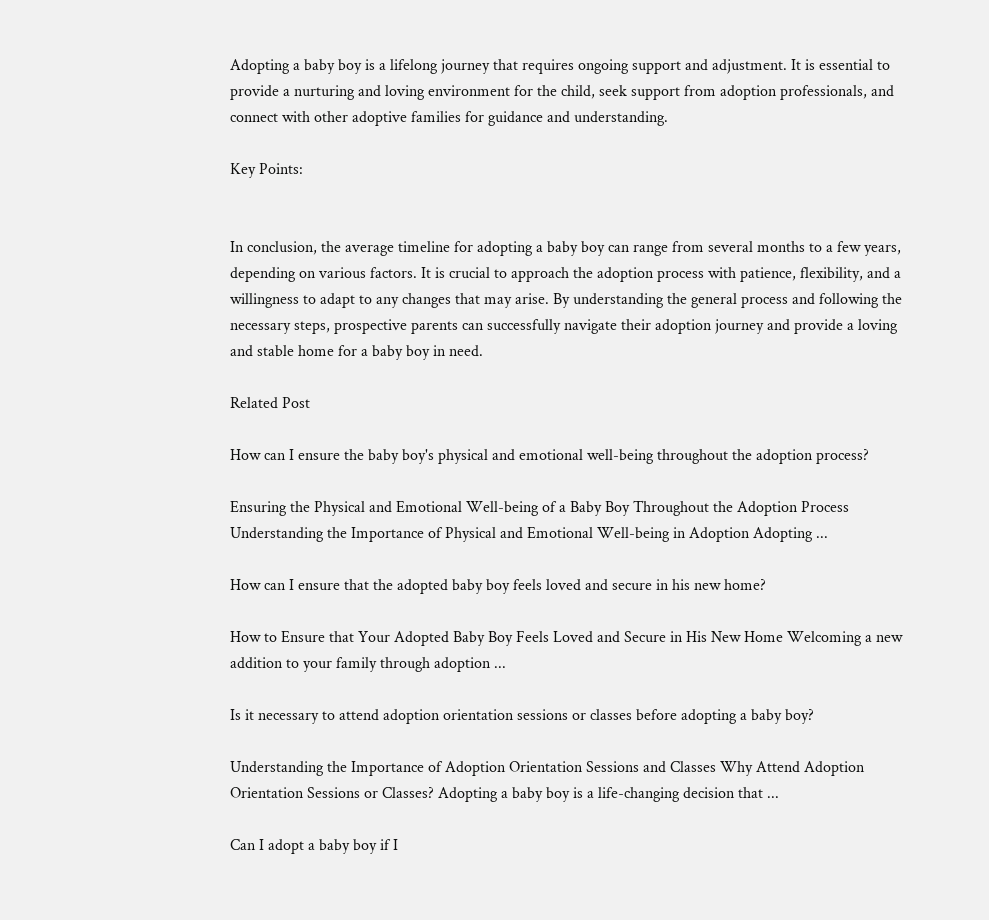Adopting a baby boy is a lifelong journey that requires ongoing support and adjustment. It is essential to provide a nurturing and loving environment for the child, seek support from adoption professionals, and connect with other adoptive families for guidance and understanding.

Key Points:


In conclusion, the average timeline for adopting a baby boy can range from several months to a few years, depending on various factors. It is crucial to approach the adoption process with patience, flexibility, and a willingness to adapt to any changes that may arise. By understanding the general process and following the necessary steps, prospective parents can successfully navigate their adoption journey and provide a loving and stable home for a baby boy in need.

Related Post

How can I ensure the baby boy's physical and emotional well-being throughout the adoption process?

Ensuring the Physical and Emotional Well-being of a Baby Boy Throughout the Adoption Process Understanding the Importance of Physical and Emotional Well-being in Adoption Adopting ...

How can I ensure that the adopted baby boy feels loved and secure in his new home?

How to Ensure that Your Adopted Baby Boy Feels Loved and Secure in His New Home Welcoming a new addition to your family through adoption ...

Is it necessary to attend adoption orientation sessions or classes before adopting a baby boy?

Understanding the Importance of Adoption Orientation Sessions and Classes Why Attend Adoption Orientation Sessions or Classes? Adopting a baby boy is a life-changing decision that ...

Can I adopt a baby boy if I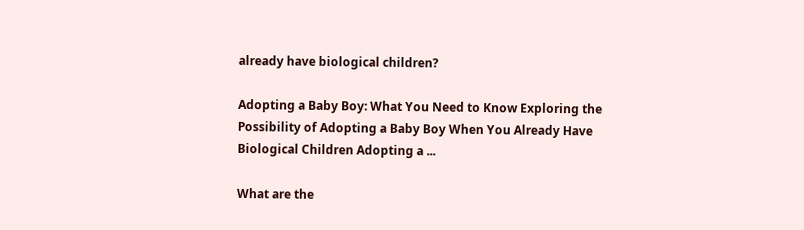already have biological children?

Adopting a Baby Boy: What You Need to Know Exploring the Possibility of Adopting a Baby Boy When You Already Have Biological Children Adopting a ...

What are the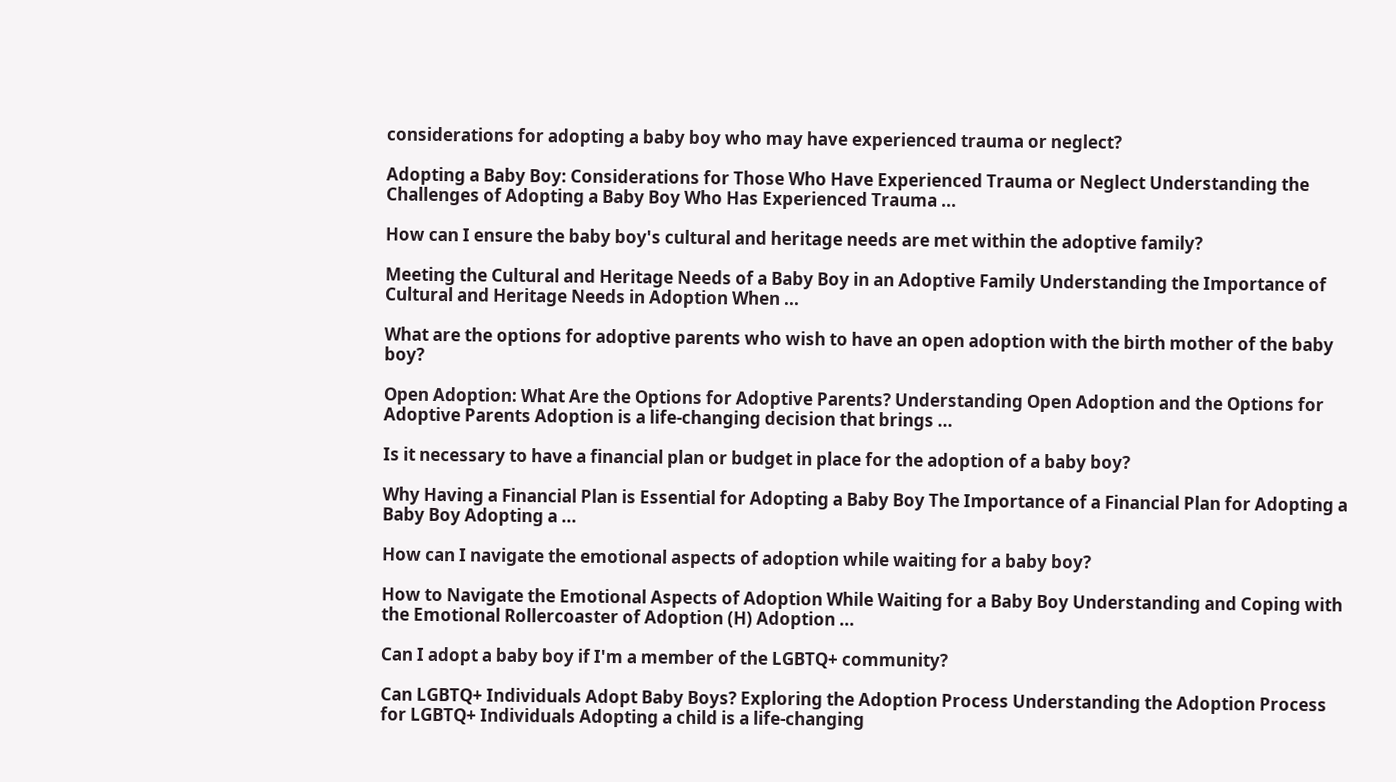considerations for adopting a baby boy who may have experienced trauma or neglect?

Adopting a Baby Boy: Considerations for Those Who Have Experienced Trauma or Neglect Understanding the Challenges of Adopting a Baby Boy Who Has Experienced Trauma ...

How can I ensure the baby boy's cultural and heritage needs are met within the adoptive family?

Meeting the Cultural and Heritage Needs of a Baby Boy in an Adoptive Family Understanding the Importance of Cultural and Heritage Needs in Adoption When ...

What are the options for adoptive parents who wish to have an open adoption with the birth mother of the baby boy?

Open Adoption: What Are the Options for Adoptive Parents? Understanding Open Adoption and the Options for Adoptive Parents Adoption is a life-changing decision that brings ...

Is it necessary to have a financial plan or budget in place for the adoption of a baby boy?

Why Having a Financial Plan is Essential for Adopting a Baby Boy The Importance of a Financial Plan for Adopting a Baby Boy Adopting a ...

How can I navigate the emotional aspects of adoption while waiting for a baby boy?

How to Navigate the Emotional Aspects of Adoption While Waiting for a Baby Boy Understanding and Coping with the Emotional Rollercoaster of Adoption (H) Adoption ...

Can I adopt a baby boy if I'm a member of the LGBTQ+ community?

Can LGBTQ+ Individuals Adopt Baby Boys? Exploring the Adoption Process Understanding the Adoption Process for LGBTQ+ Individuals Adopting a child is a life-changing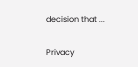decision that ...

Privacy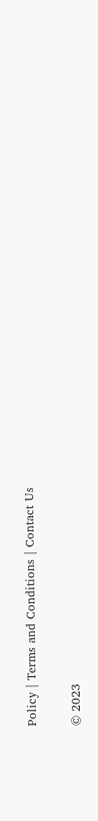Policy | Terms and Conditions | Contact Us

© 2023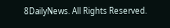8DailyNews. All Rights Reserved.